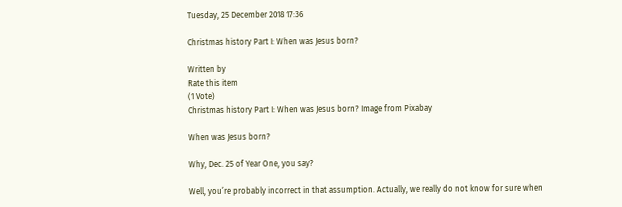Tuesday, 25 December 2018 17:36

Christmas history Part I: When was Jesus born?

Written by
Rate this item
(1 Vote)
Christmas history Part I: When was Jesus born? Image from Pixabay

When was Jesus born?

Why, Dec. 25 of Year One, you say?

Well, you’re probably incorrect in that assumption. Actually, we really do not know for sure when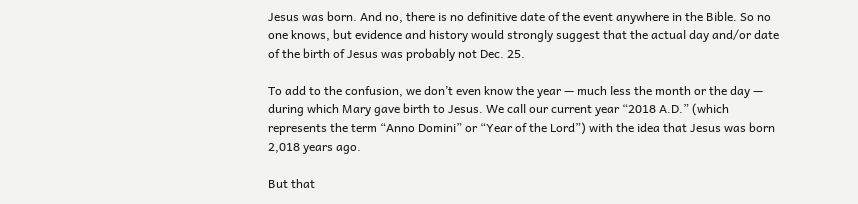Jesus was born. And no, there is no definitive date of the event anywhere in the Bible. So no one knows, but evidence and history would strongly suggest that the actual day and/or date of the birth of Jesus was probably not Dec. 25.

To add to the confusion, we don’t even know the year — much less the month or the day — during which Mary gave birth to Jesus. We call our current year “2018 A.D.” (which represents the term “Anno Domini” or “Year of the Lord”) with the idea that Jesus was born 2,018 years ago.

But that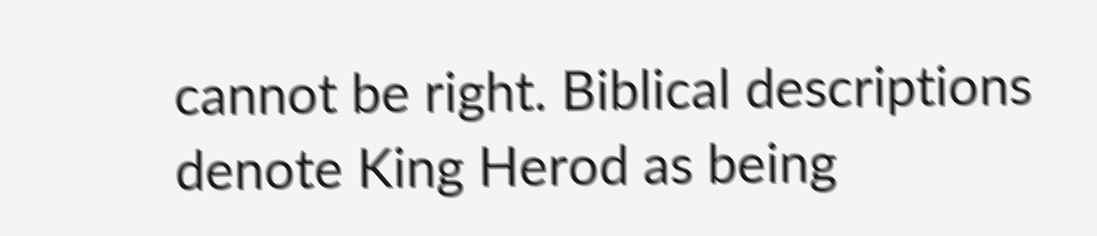cannot be right. Biblical descriptions denote King Herod as being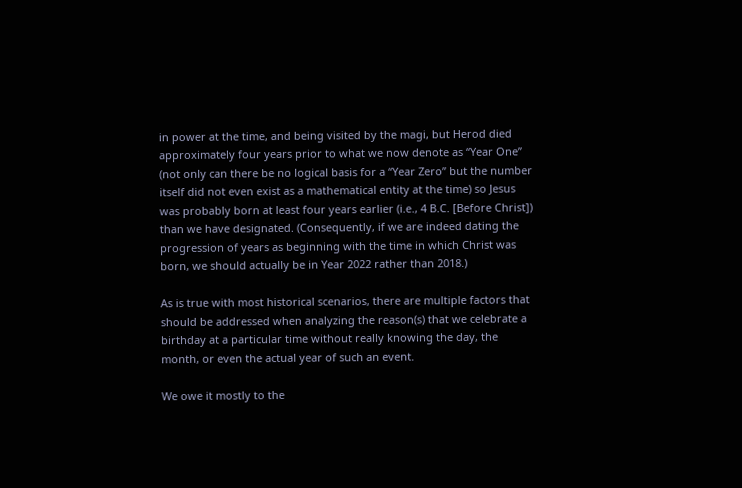in power at the time, and being visited by the magi, but Herod died approximately four years prior to what we now denote as “Year One” (not only can there be no logical basis for a “Year Zero” but the number itself did not even exist as a mathematical entity at the time) so Jesus was probably born at least four years earlier (i.e., 4 B.C. [Before Christ]) than we have designated. (Consequently, if we are indeed dating the progression of years as beginning with the time in which Christ was born, we should actually be in Year 2022 rather than 2018.)

As is true with most historical scenarios, there are multiple factors that should be addressed when analyzing the reason(s) that we celebrate a birthday at a particular time without really knowing the day, the month, or even the actual year of such an event.

We owe it mostly to the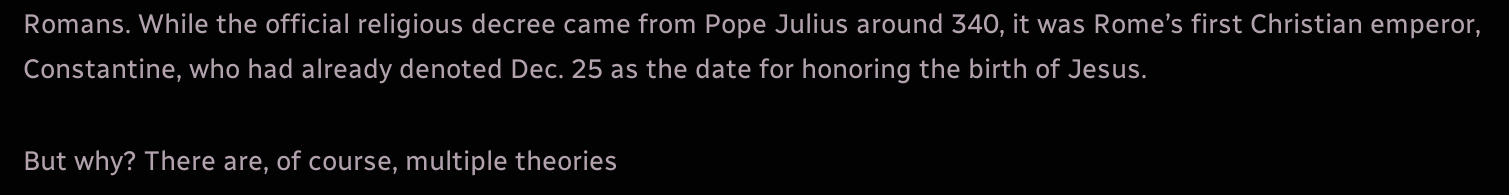Romans. While the official religious decree came from Pope Julius around 340, it was Rome’s first Christian emperor, Constantine, who had already denoted Dec. 25 as the date for honoring the birth of Jesus.

But why? There are, of course, multiple theories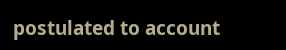postulated to account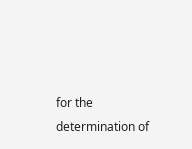for the determination of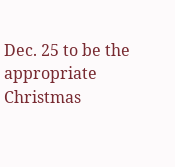Dec. 25 to be the appropriate Christmas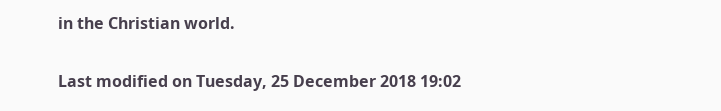in the Christian world.


Last modified on Tuesday, 25 December 2018 19:02